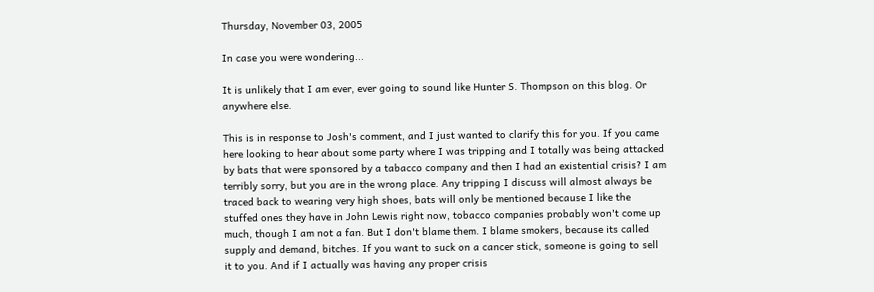Thursday, November 03, 2005

In case you were wondering...

It is unlikely that I am ever, ever going to sound like Hunter S. Thompson on this blog. Or anywhere else.

This is in response to Josh's comment, and I just wanted to clarify this for you. If you came here looking to hear about some party where I was tripping and I totally was being attacked by bats that were sponsored by a tabacco company and then I had an existential crisis? I am terribly sorry, but you are in the wrong place. Any tripping I discuss will almost always be traced back to wearing very high shoes, bats will only be mentioned because I like the stuffed ones they have in John Lewis right now, tobacco companies probably won't come up much, though I am not a fan. But I don't blame them. I blame smokers, because its called supply and demand, bitches. If you want to suck on a cancer stick, someone is going to sell it to you. And if I actually was having any proper crisis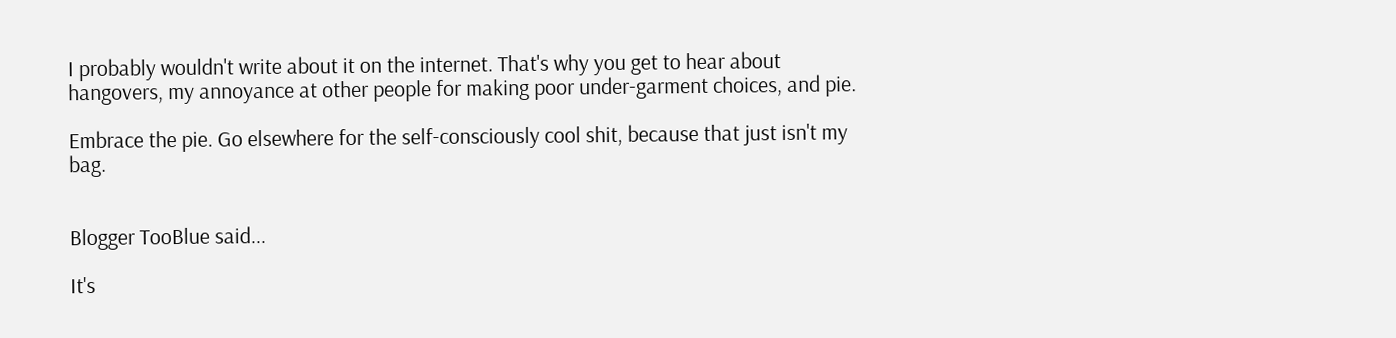I probably wouldn't write about it on the internet. That's why you get to hear about hangovers, my annoyance at other people for making poor under-garment choices, and pie.

Embrace the pie. Go elsewhere for the self-consciously cool shit, because that just isn't my bag.


Blogger TooBlue said...

It's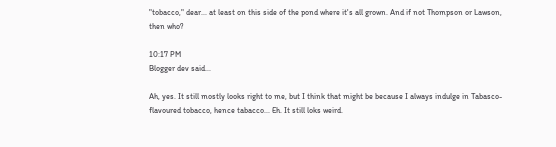"tobacco," dear... at least on this side of the pond where it's all grown. And if not Thompson or Lawson, then who?

10:17 PM
Blogger dev said...

Ah, yes. It still mostly looks right to me, but I think that might be because I always indulge in Tabasco-flavoured tobacco, hence tabacco... Eh. It still loks weird.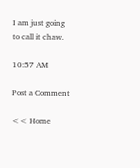I am just going to call it chaw.

10:57 AM

Post a Comment

<< Home